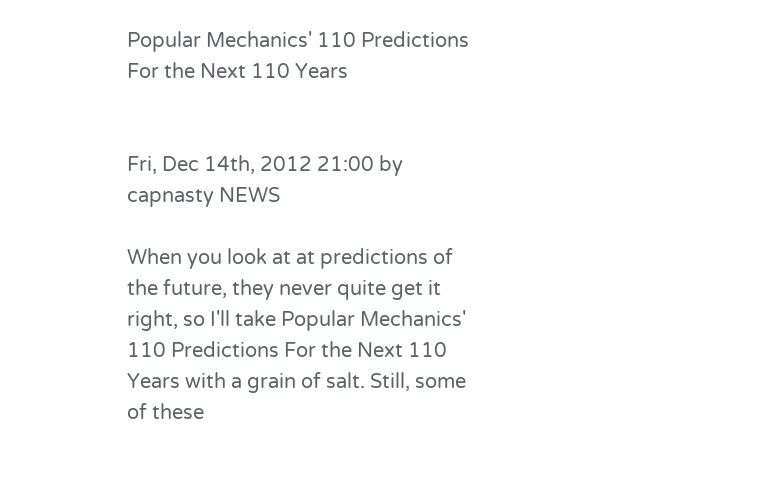Popular Mechanics' 110 Predictions For the Next 110 Years


Fri, Dec 14th, 2012 21:00 by capnasty NEWS

When you look at at predictions of the future, they never quite get it right, so I'll take Popular Mechanics' 110 Predictions For the Next 110 Years with a grain of salt. Still, some of these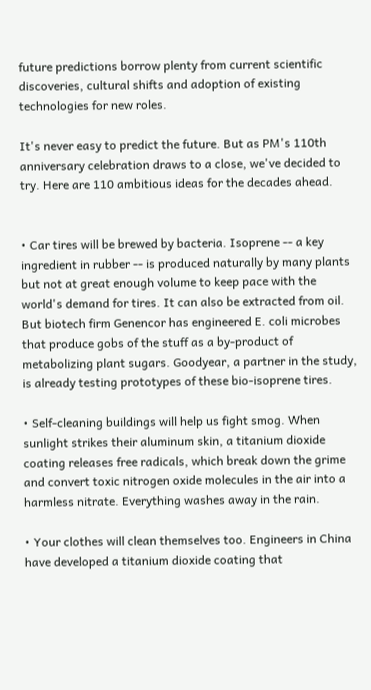future predictions borrow plenty from current scientific discoveries, cultural shifts and adoption of existing technologies for new roles.

It's never easy to predict the future. But as PM's 110th anniversary celebration draws to a close, we've decided to try. Here are 110 ambitious ideas for the decades ahead.


• Car tires will be brewed by bacteria. Isoprene -- a key ingredient in rubber -- is produced naturally by many plants but not at great enough volume to keep pace with the world's demand for tires. It can also be extracted from oil. But biotech firm Genencor has engineered E. coli microbes that produce gobs of the stuff as a by-product of metabolizing plant sugars. Goodyear, a partner in the study, is already testing prototypes of these bio-isoprene tires.

• Self-cleaning buildings will help us fight smog. When sunlight strikes their aluminum skin, a titanium dioxide coating releases free radicals, which break down the grime and convert toxic nitrogen oxide molecules in the air into a harmless nitrate. Everything washes away in the rain.

• Your clothes will clean themselves too. Engineers in China have developed a titanium dioxide coating that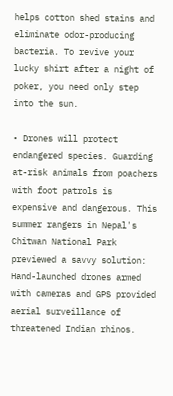helps cotton shed stains and eliminate odor-producing bacteria. To revive your lucky shirt after a night of poker, you need only step into the sun.

• Drones will protect endangered species. Guarding at-risk animals from poachers with foot patrols is expensive and dangerous. This summer rangers in Nepal's Chitwan National Park previewed a savvy solution: Hand-launched drones armed with cameras and GPS provided aerial surveillance of threatened Indian rhinos.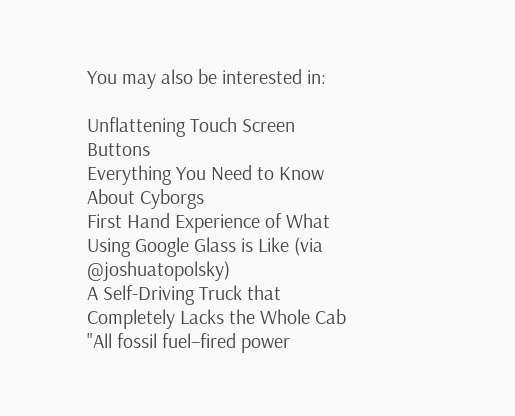You may also be interested in:

Unflattening Touch Screen Buttons
Everything You Need to Know About Cyborgs
First Hand Experience of What Using Google Glass is Like (via @joshuatopolsky)
A Self-Driving Truck that Completely Lacks the Whole Cab
"All fossil fuel–fired power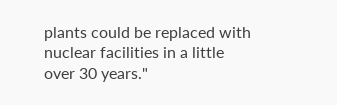plants could be replaced with nuclear facilities in a little over 30 years."